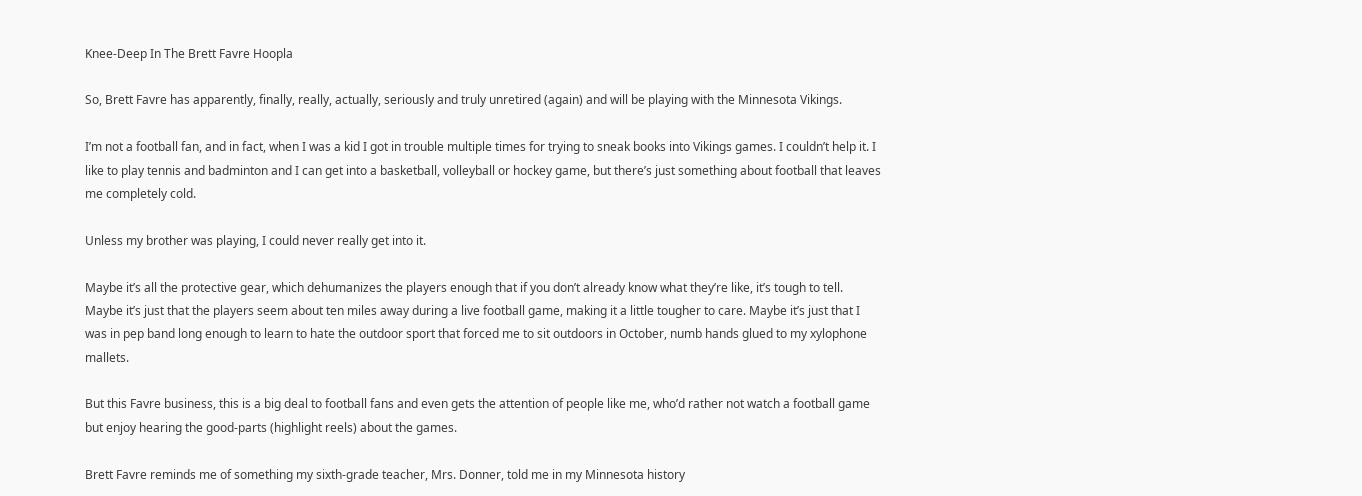Knee-Deep In The Brett Favre Hoopla

So, Brett Favre has apparently, finally, really, actually, seriously and truly unretired (again) and will be playing with the Minnesota Vikings.

I’m not a football fan, and in fact, when I was a kid I got in trouble multiple times for trying to sneak books into Vikings games. I couldn’t help it. I like to play tennis and badminton and I can get into a basketball, volleyball or hockey game, but there’s just something about football that leaves me completely cold.

Unless my brother was playing, I could never really get into it.

Maybe it’s all the protective gear, which dehumanizes the players enough that if you don’t already know what they’re like, it’s tough to tell. Maybe it’s just that the players seem about ten miles away during a live football game, making it a little tougher to care. Maybe it’s just that I was in pep band long enough to learn to hate the outdoor sport that forced me to sit outdoors in October, numb hands glued to my xylophone mallets.

But this Favre business, this is a big deal to football fans and even gets the attention of people like me, who’d rather not watch a football game but enjoy hearing the good-parts (highlight reels) about the games.

Brett Favre reminds me of something my sixth-grade teacher, Mrs. Donner, told me in my Minnesota history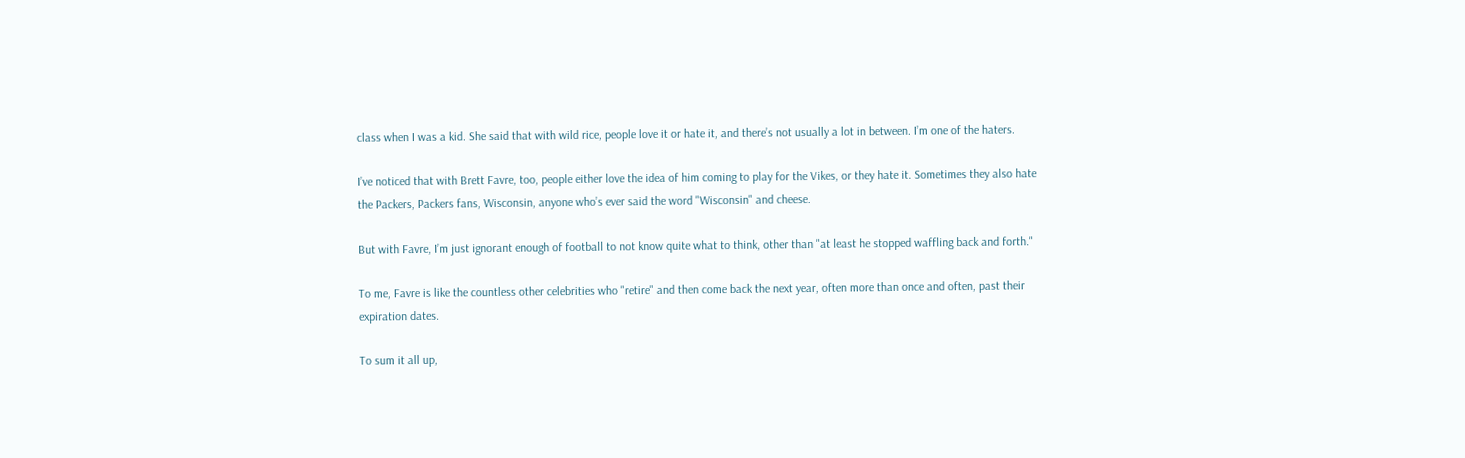class when I was a kid. She said that with wild rice, people love it or hate it, and there’s not usually a lot in between. I’m one of the haters.

I’ve noticed that with Brett Favre, too, people either love the idea of him coming to play for the Vikes, or they hate it. Sometimes they also hate the Packers, Packers fans, Wisconsin, anyone who’s ever said the word "Wisconsin" and cheese.

But with Favre, I’m just ignorant enough of football to not know quite what to think, other than "at least he stopped waffling back and forth."

To me, Favre is like the countless other celebrities who "retire" and then come back the next year, often more than once and often, past their expiration dates.

To sum it all up,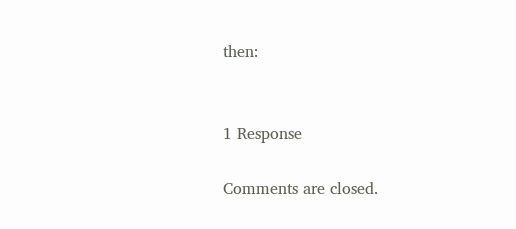then:


1 Response

Comments are closed.